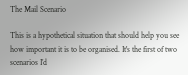The Mail Scenario

This is a hypothetical situation that should help you see how important it is to be organised. It's the first of two scenarios I’d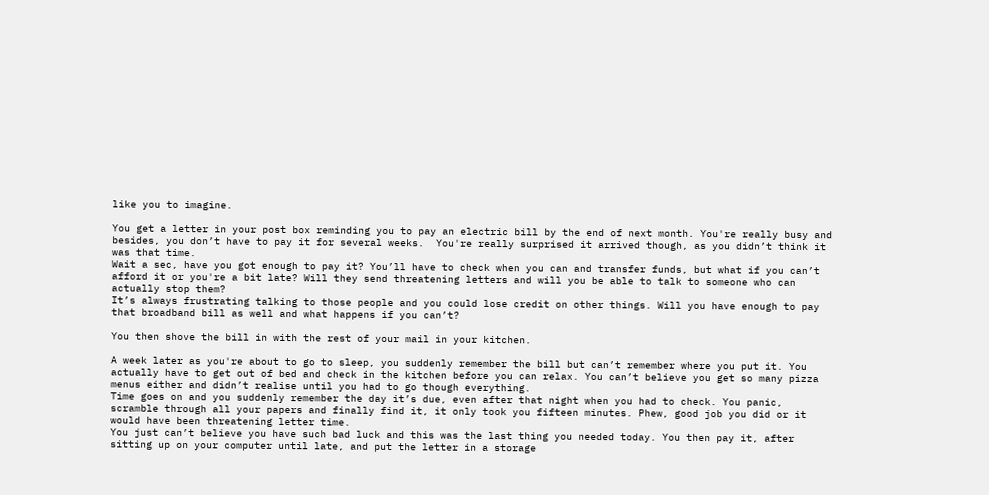like you to imagine.

You get a letter in your post box reminding you to pay an electric bill by the end of next month. You're really busy and besides, you don’t have to pay it for several weeks.  You're really surprised it arrived though, as you didn’t think it was that time.
Wait a sec, have you got enough to pay it? You’ll have to check when you can and transfer funds, but what if you can’t afford it or you're a bit late? Will they send threatening letters and will you be able to talk to someone who can actually stop them?
It’s always frustrating talking to those people and you could lose credit on other things. Will you have enough to pay that broadband bill as well and what happens if you can’t?

You then shove the bill in with the rest of your mail in your kitchen.

A week later as you're about to go to sleep, you suddenly remember the bill but can’t remember where you put it. You actually have to get out of bed and check in the kitchen before you can relax. You can’t believe you get so many pizza menus either and didn’t realise until you had to go though everything.
Time goes on and you suddenly remember the day it’s due, even after that night when you had to check. You panic, scramble through all your papers and finally find it, it only took you fifteen minutes. Phew, good job you did or it would have been threatening letter time.
You just can’t believe you have such bad luck and this was the last thing you needed today. You then pay it, after sitting up on your computer until late, and put the letter in a storage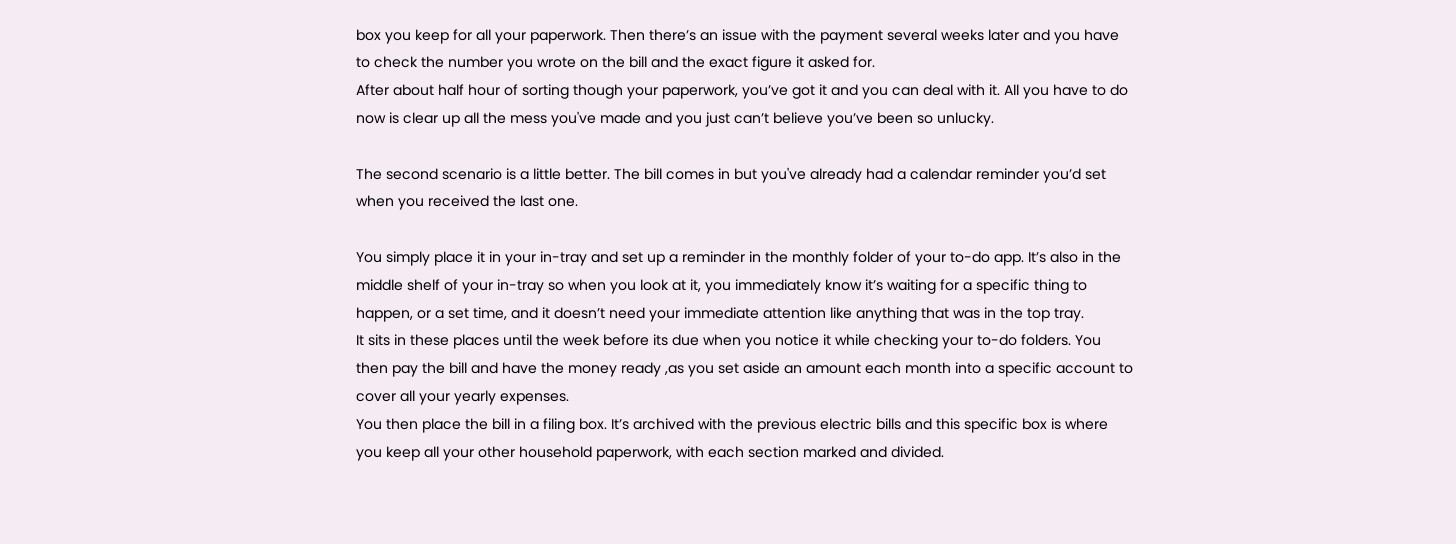box you keep for all your paperwork. Then there’s an issue with the payment several weeks later and you have to check the number you wrote on the bill and the exact figure it asked for.
After about half hour of sorting though your paperwork, you’ve got it and you can deal with it. All you have to do now is clear up all the mess you've made and you just can’t believe you’ve been so unlucky.

The second scenario is a little better. The bill comes in but you've already had a calendar reminder you’d set when you received the last one.

You simply place it in your in-tray and set up a reminder in the monthly folder of your to-do app. It’s also in the middle shelf of your in-tray so when you look at it, you immediately know it’s waiting for a specific thing to happen, or a set time, and it doesn’t need your immediate attention like anything that was in the top tray.
It sits in these places until the week before its due when you notice it while checking your to-do folders. You then pay the bill and have the money ready ,as you set aside an amount each month into a specific account to cover all your yearly expenses.
You then place the bill in a filing box. It’s archived with the previous electric bills and this specific box is where you keep all your other household paperwork, with each section marked and divided.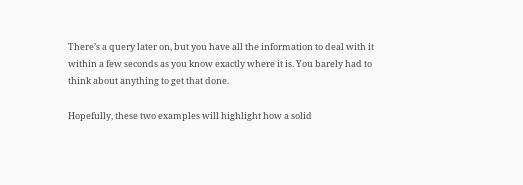There’s a query later on, but you have all the information to deal with it within a few seconds as you know exactly where it is. You barely had to think about anything to get that done.

Hopefully, these two examples will highlight how a solid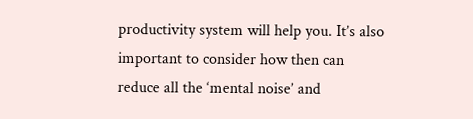productivity system will help you. It’s also important to consider how then can reduce all the ‘mental noise’ and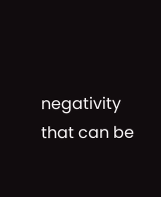negativity that can be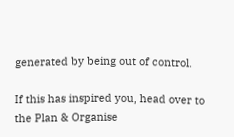generated by being out of control.

If this has inspired you, head over to the Plan & Organise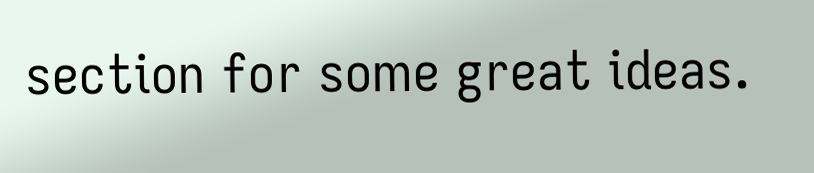section for some great ideas.